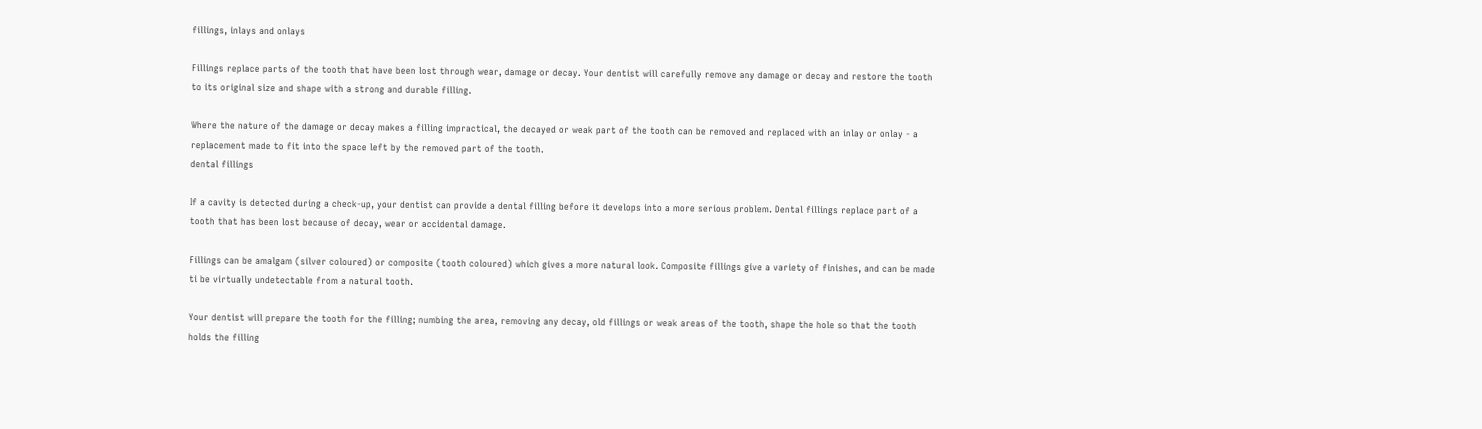fillings, inlays and onlays

Fillings replace parts of the tooth that have been lost through wear, damage or decay. Your dentist will carefully remove any damage or decay and restore the tooth to its original size and shape with a strong and durable filling.

Where the nature of the damage or decay makes a filling impractical, the decayed or weak part of the tooth can be removed and replaced with an inlay or onlay - a replacement made to fit into the space left by the removed part of the tooth.
dental fillings

If a cavity is detected during a check-up, your dentist can provide a dental filling before it develops into a more serious problem. Dental fillings replace part of a tooth that has been lost because of decay, wear or accidental damage.

Fillings can be amalgam (silver coloured) or composite (tooth coloured) which gives a more natural look. Composite fillings give a variety of finishes, and can be made ti be virtually undetectable from a natural tooth.

Your dentist will prepare the tooth for the filling; numbing the area, removing any decay, old fillings or weak areas of the tooth, shape the hole so that the tooth holds the filling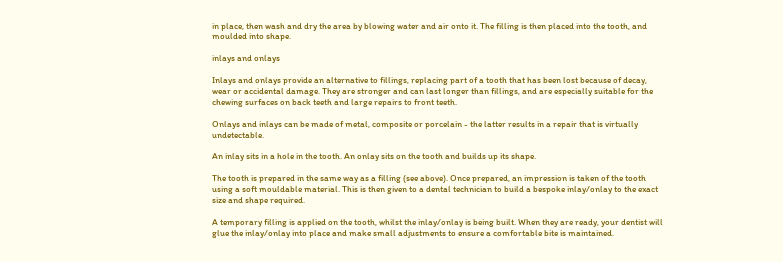in place, then wash and dry the area by blowing water and air onto it. The filling is then placed into the tooth, and moulded into shape.

inlays and onlays

Inlays and onlays provide an alternative to fillings, replacing part of a tooth that has been lost because of decay, wear or accidental damage. They are stronger and can last longer than fillings, and are especially suitable for the chewing surfaces on back teeth and large repairs to front teeth.

Onlays and inlays can be made of metal, composite or porcelain - the latter results in a repair that is virtually undetectable.

An inlay sits in a hole in the tooth. An onlay sits on the tooth and builds up its shape.

The tooth is prepared in the same way as a filling (see above). Once prepared, an impression is taken of the tooth using a soft mouldable material. This is then given to a dental technician to build a bespoke inlay/onlay to the exact size and shape required.

A temporary filling is applied on the tooth, whilst the inlay/onlay is being built. When they are ready, your dentist will glue the inlay/onlay into place and make small adjustments to ensure a comfortable bite is maintained.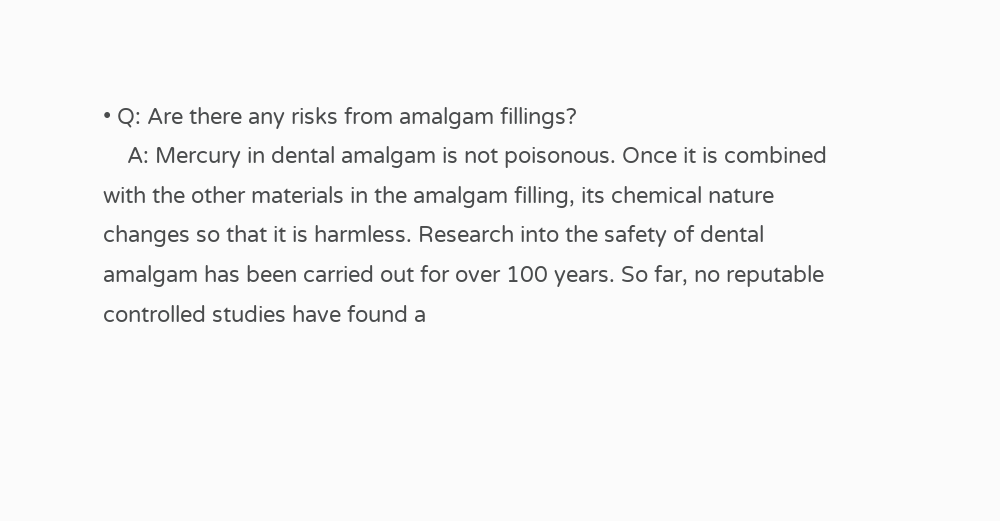• Q: Are there any risks from amalgam fillings?
    A: Mercury in dental amalgam is not poisonous. Once it is combined with the other materials in the amalgam filling, its chemical nature changes so that it is harmless. Research into the safety of dental amalgam has been carried out for over 100 years. So far, no reputable controlled studies have found a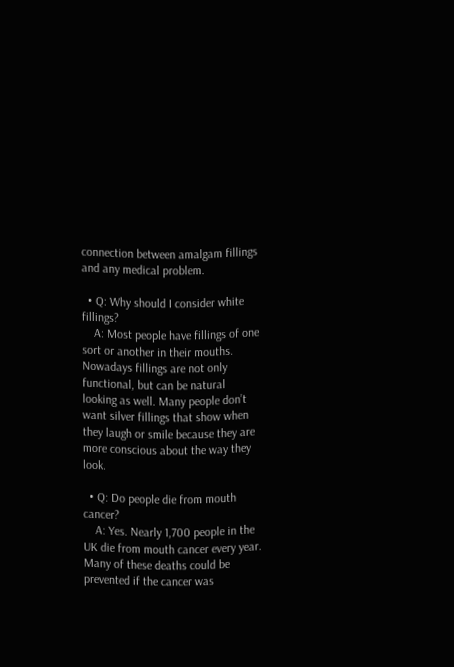connection between amalgam fillings and any medical problem.

  • Q: Why should I consider white fillings?
    A: Most people have fillings of one sort or another in their mouths. Nowadays fillings are not only functional, but can be natural looking as well. Many people don’t want silver fillings that show when they laugh or smile because they are more conscious about the way they look.

  • Q: Do people die from mouth cancer?
    A: Yes. Nearly 1,700 people in the UK die from mouth cancer every year. Many of these deaths could be prevented if the cancer was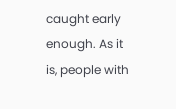caught early enough. As it is, people with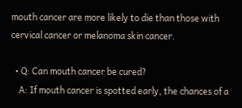mouth cancer are more likely to die than those with cervical cancer or melanoma skin cancer.

  • Q: Can mouth cancer be cured?
    A: If mouth cancer is spotted early, the chances of a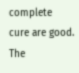complete cure are good. The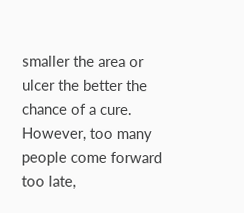smaller the area or ulcer the better the chance of a cure. However, too many people come forward too late,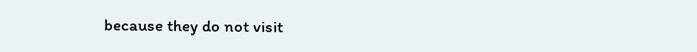because they do not visit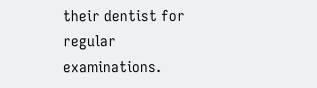their dentist for regular examinations.